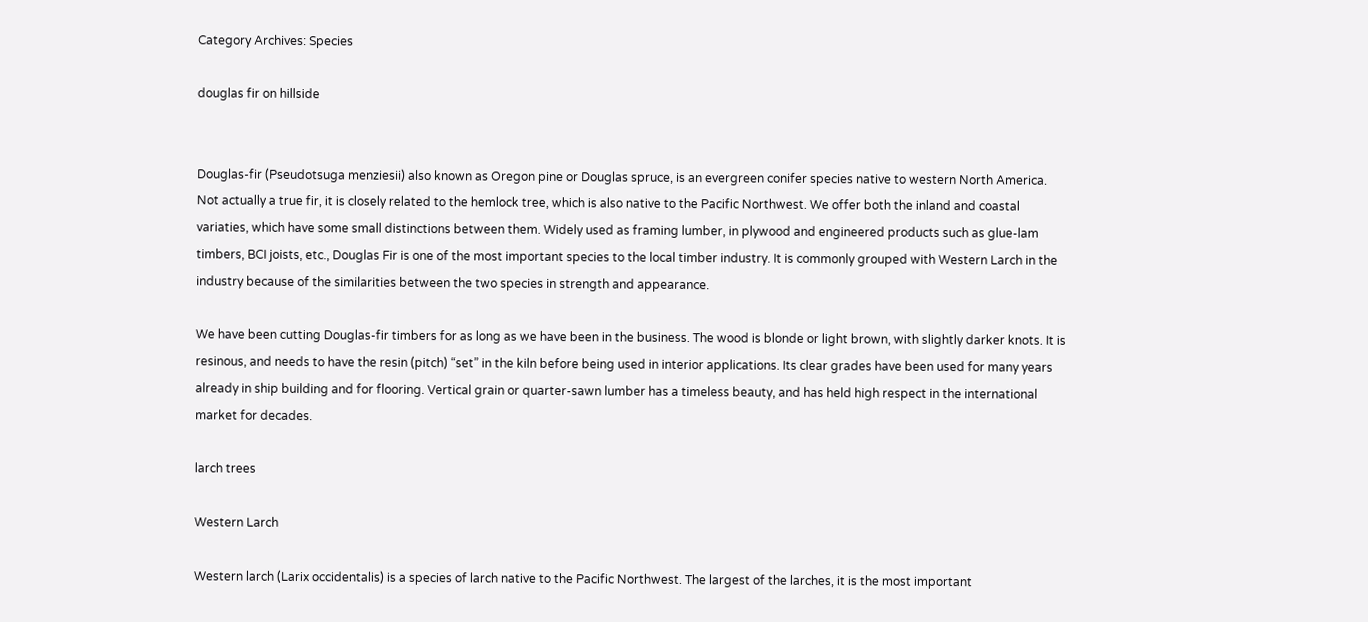Category Archives: Species

douglas fir on hillside


Douglas-fir (Pseudotsuga menziesii) also known as Oregon pine or Douglas spruce, is an evergreen conifer species native to western North America. Not actually a true fir, it is closely related to the hemlock tree, which is also native to the Pacific Northwest. We offer both the inland and coastal variaties, which have some small distinctions between them. Widely used as framing lumber, in plywood and engineered products such as glue-lam timbers, BCI joists, etc., Douglas Fir is one of the most important species to the local timber industry. It is commonly grouped with Western Larch in the industry because of the similarities between the two species in strength and appearance.

We have been cutting Douglas-fir timbers for as long as we have been in the business. The wood is blonde or light brown, with slightly darker knots. It is resinous, and needs to have the resin (pitch) “set” in the kiln before being used in interior applications. Its clear grades have been used for many years already in ship building and for flooring. Vertical grain or quarter-sawn lumber has a timeless beauty, and has held high respect in the international market for decades.

larch trees

Western Larch

Western larch (Larix occidentalis) is a species of larch native to the Pacific Northwest. The largest of the larches, it is the most important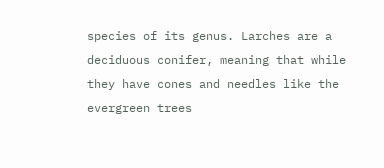species of its genus. Larches are a deciduous conifer, meaning that while they have cones and needles like the evergreen trees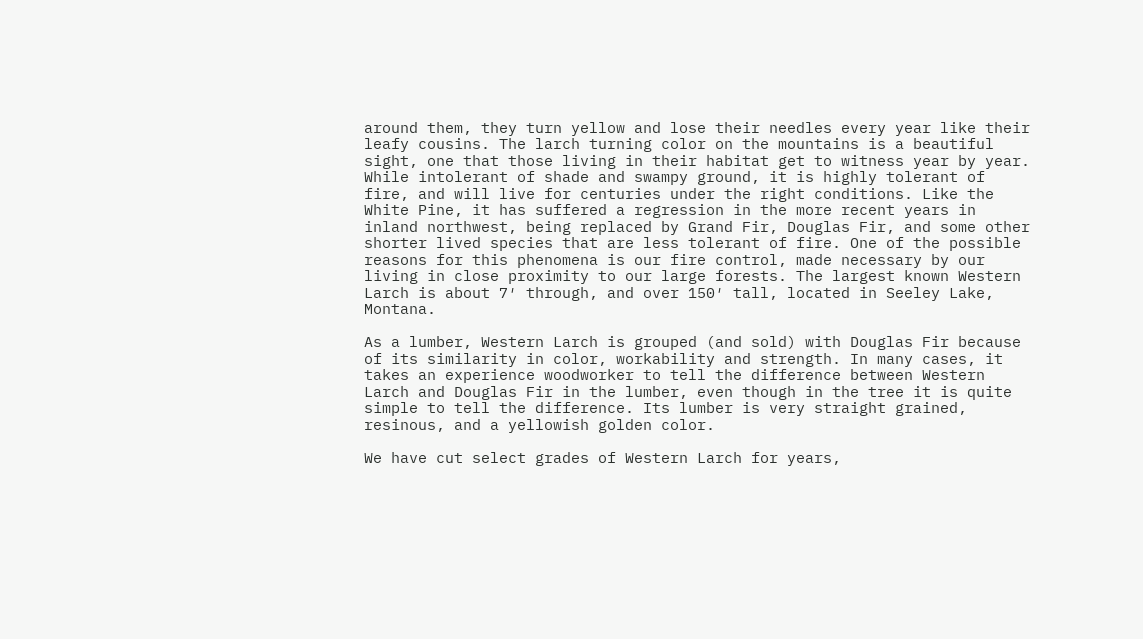around them, they turn yellow and lose their needles every year like their leafy cousins. The larch turning color on the mountains is a beautiful sight, one that those living in their habitat get to witness year by year. While intolerant of shade and swampy ground, it is highly tolerant of fire, and will live for centuries under the right conditions. Like the White Pine, it has suffered a regression in the more recent years in inland northwest, being replaced by Grand Fir, Douglas Fir, and some other shorter lived species that are less tolerant of fire. One of the possible reasons for this phenomena is our fire control, made necessary by our living in close proximity to our large forests. The largest known Western Larch is about 7′ through, and over 150′ tall, located in Seeley Lake, Montana.

As a lumber, Western Larch is grouped (and sold) with Douglas Fir because of its similarity in color, workability and strength. In many cases, it takes an experience woodworker to tell the difference between Western Larch and Douglas Fir in the lumber, even though in the tree it is quite simple to tell the difference. Its lumber is very straight grained, resinous, and a yellowish golden color.

We have cut select grades of Western Larch for years,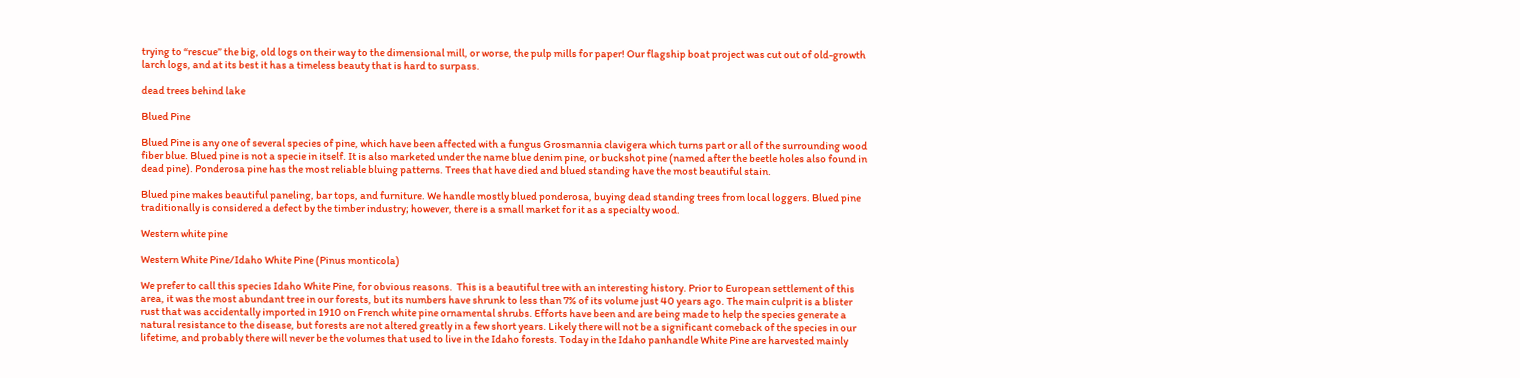trying to “rescue” the big, old logs on their way to the dimensional mill, or worse, the pulp mills for paper! Our flagship boat project was cut out of old-growth larch logs, and at its best it has a timeless beauty that is hard to surpass.

dead trees behind lake

Blued Pine

Blued Pine is any one of several species of pine, which have been affected with a fungus Grosmannia clavigera which turns part or all of the surrounding wood fiber blue. Blued pine is not a specie in itself. It is also marketed under the name blue denim pine, or buckshot pine (named after the beetle holes also found in dead pine). Ponderosa pine has the most reliable bluing patterns. Trees that have died and blued standing have the most beautiful stain.

Blued pine makes beautiful paneling, bar tops, and furniture. We handle mostly blued ponderosa, buying dead standing trees from local loggers. Blued pine traditionally is considered a defect by the timber industry; however, there is a small market for it as a specialty wood.

Western white pine

Western White Pine/Idaho White Pine (Pinus monticola)

We prefer to call this species Idaho White Pine, for obvious reasons.  This is a beautiful tree with an interesting history. Prior to European settlement of this area, it was the most abundant tree in our forests, but its numbers have shrunk to less than 7% of its volume just 40 years ago. The main culprit is a blister rust that was accidentally imported in 1910 on French white pine ornamental shrubs. Efforts have been and are being made to help the species generate a natural resistance to the disease, but forests are not altered greatly in a few short years. Likely there will not be a significant comeback of the species in our lifetime, and probably there will never be the volumes that used to live in the Idaho forests. Today in the Idaho panhandle White Pine are harvested mainly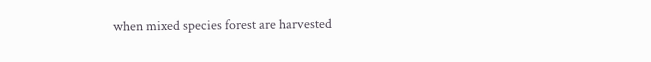when mixed species forest are harvested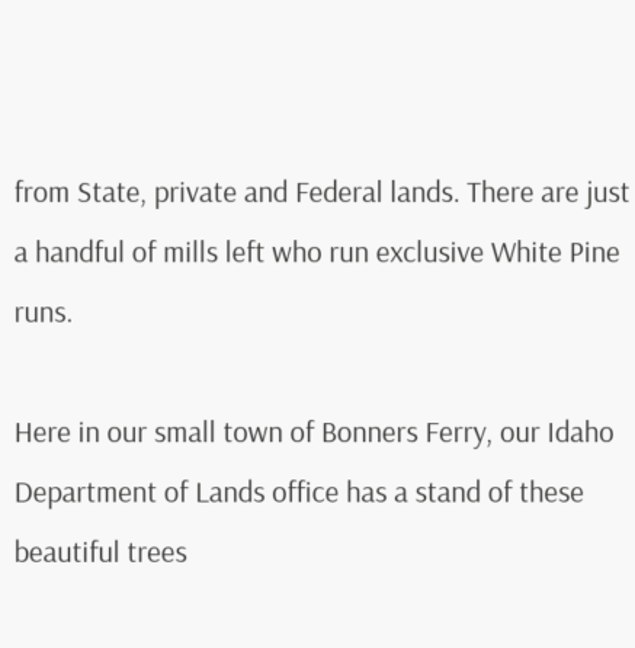from State, private and Federal lands. There are just a handful of mills left who run exclusive White Pine runs.

Here in our small town of Bonners Ferry, our Idaho Department of Lands office has a stand of these beautiful trees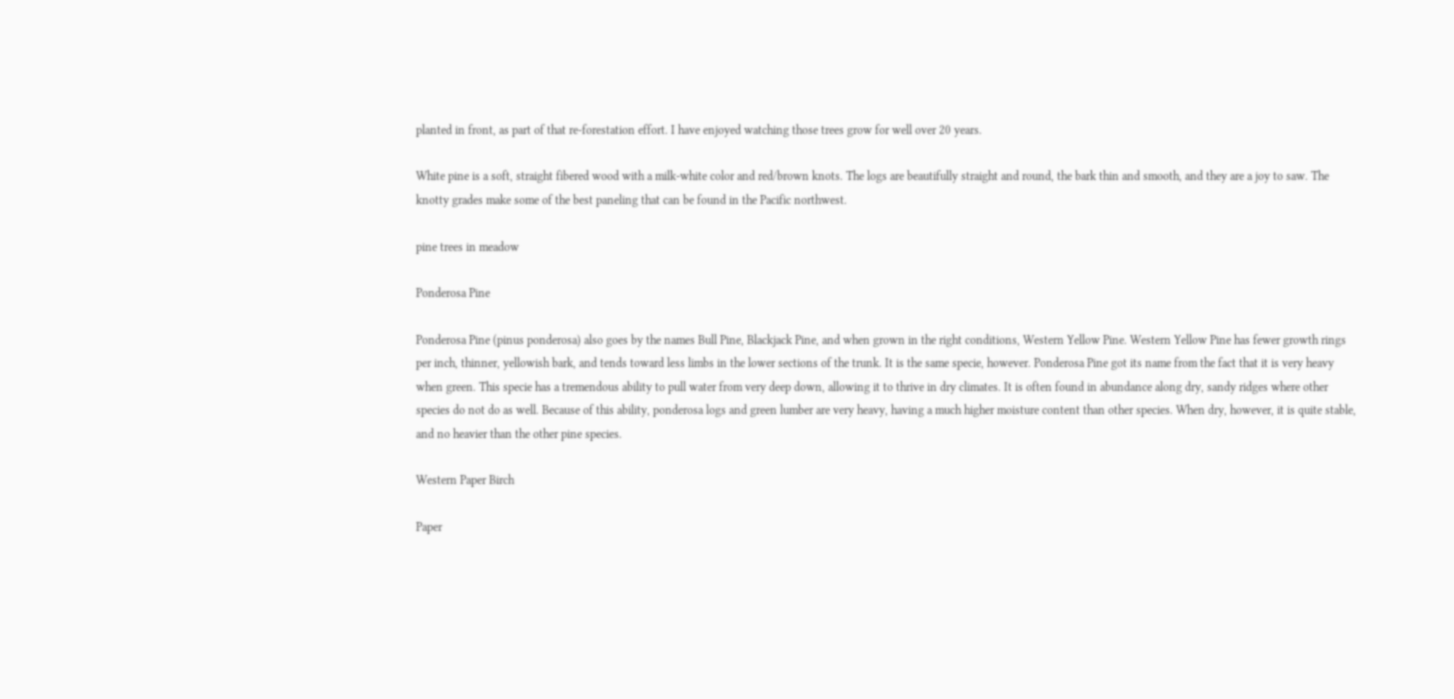planted in front, as part of that re-forestation effort. I have enjoyed watching those trees grow for well over 20 years.

White pine is a soft, straight fibered wood with a milk-white color and red/brown knots. The logs are beautifully straight and round, the bark thin and smooth, and they are a joy to saw. The knotty grades make some of the best paneling that can be found in the Pacific northwest.

pine trees in meadow

Ponderosa Pine

Ponderosa Pine (pinus ponderosa) also goes by the names Bull Pine, Blackjack Pine, and when grown in the right conditions, Western Yellow Pine. Western Yellow Pine has fewer growth rings per inch, thinner, yellowish bark, and tends toward less limbs in the lower sections of the trunk. It is the same specie, however. Ponderosa Pine got its name from the fact that it is very heavy when green. This specie has a tremendous ability to pull water from very deep down, allowing it to thrive in dry climates. It is often found in abundance along dry, sandy ridges where other species do not do as well. Because of this ability, ponderosa logs and green lumber are very heavy, having a much higher moisture content than other species. When dry, however, it is quite stable, and no heavier than the other pine species.

Western Paper Birch

Paper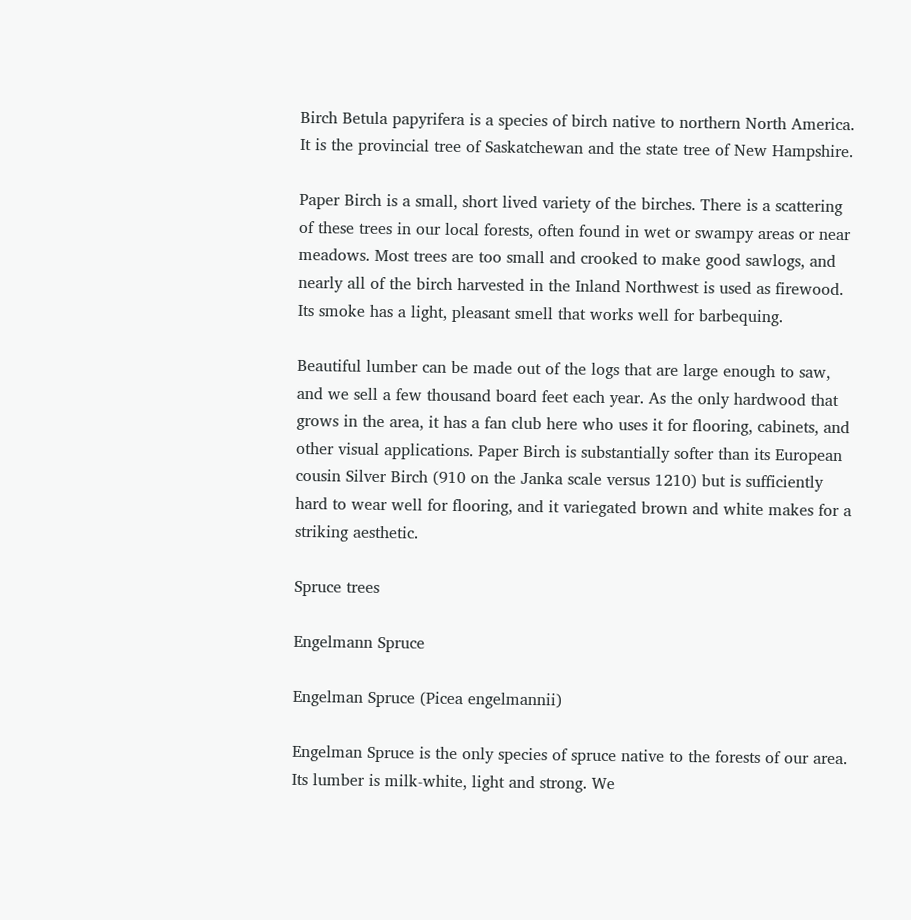Birch Betula papyrifera is a species of birch native to northern North America. It is the provincial tree of Saskatchewan and the state tree of New Hampshire.

Paper Birch is a small, short lived variety of the birches. There is a scattering of these trees in our local forests, often found in wet or swampy areas or near meadows. Most trees are too small and crooked to make good sawlogs, and nearly all of the birch harvested in the Inland Northwest is used as firewood. Its smoke has a light, pleasant smell that works well for barbequing.

Beautiful lumber can be made out of the logs that are large enough to saw, and we sell a few thousand board feet each year. As the only hardwood that grows in the area, it has a fan club here who uses it for flooring, cabinets, and other visual applications. Paper Birch is substantially softer than its European cousin Silver Birch (910 on the Janka scale versus 1210) but is sufficiently hard to wear well for flooring, and it variegated brown and white makes for a striking aesthetic.

Spruce trees

Engelmann Spruce

Engelman Spruce (Picea engelmannii)

Engelman Spruce is the only species of spruce native to the forests of our area. Its lumber is milk-white, light and strong. We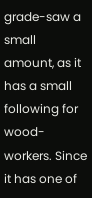grade-saw a small amount, as it has a small following for wood-workers. Since it has one of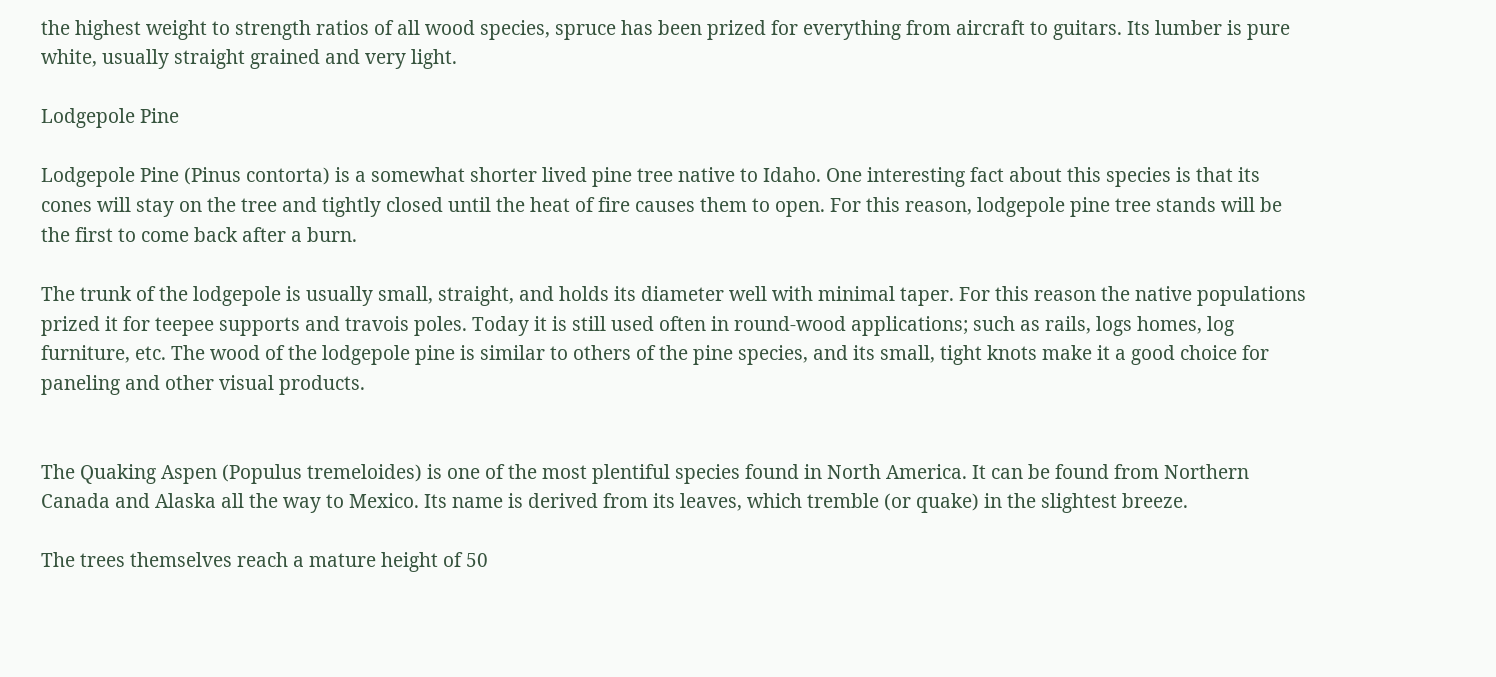the highest weight to strength ratios of all wood species, spruce has been prized for everything from aircraft to guitars. Its lumber is pure white, usually straight grained and very light.

Lodgepole Pine

Lodgepole Pine (Pinus contorta) is a somewhat shorter lived pine tree native to Idaho. One interesting fact about this species is that its cones will stay on the tree and tightly closed until the heat of fire causes them to open. For this reason, lodgepole pine tree stands will be the first to come back after a burn.

The trunk of the lodgepole is usually small, straight, and holds its diameter well with minimal taper. For this reason the native populations prized it for teepee supports and travois poles. Today it is still used often in round-wood applications; such as rails, logs homes, log furniture, etc. The wood of the lodgepole pine is similar to others of the pine species, and its small, tight knots make it a good choice for paneling and other visual products.


The Quaking Aspen (Populus tremeloides) is one of the most plentiful species found in North America. It can be found from Northern Canada and Alaska all the way to Mexico. Its name is derived from its leaves, which tremble (or quake) in the slightest breeze.

The trees themselves reach a mature height of 50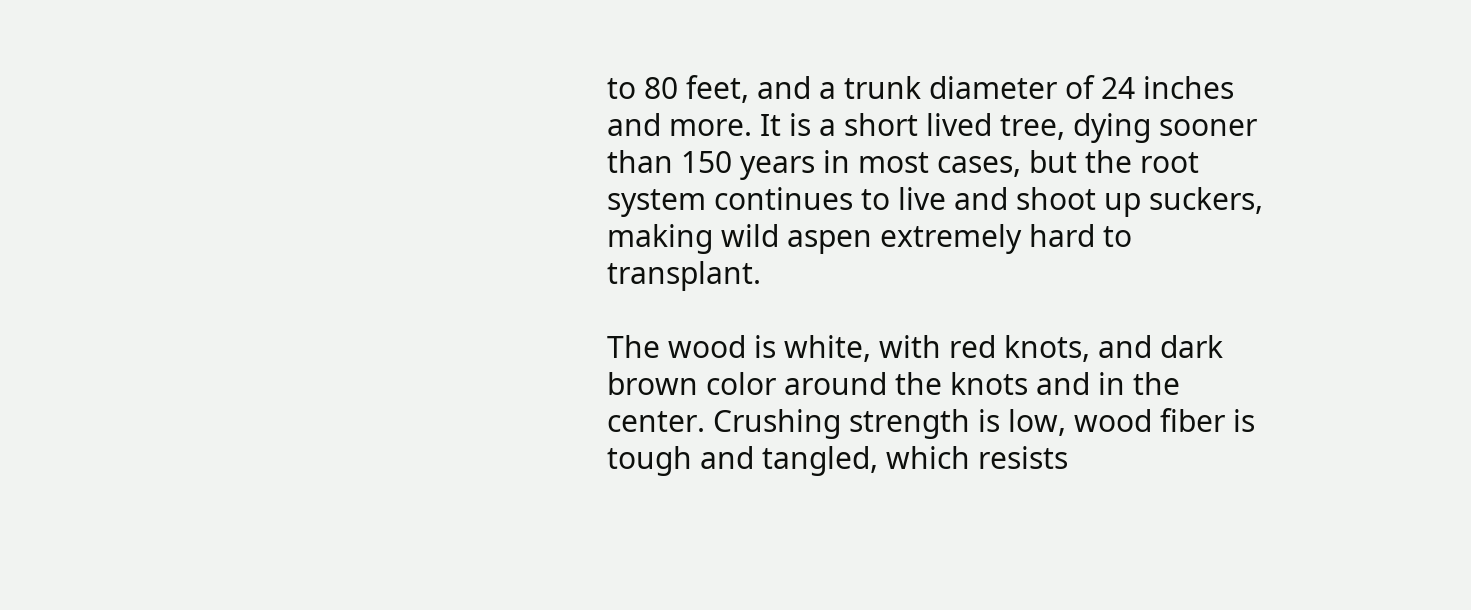to 80 feet, and a trunk diameter of 24 inches and more. It is a short lived tree, dying sooner than 150 years in most cases, but the root system continues to live and shoot up suckers, making wild aspen extremely hard to transplant.

The wood is white, with red knots, and dark brown color around the knots and in the center. Crushing strength is low, wood fiber is tough and tangled, which resists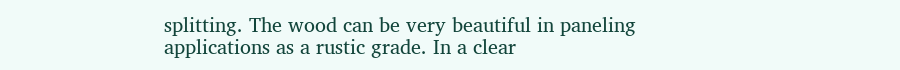splitting. The wood can be very beautiful in paneling applications as a rustic grade. In a clear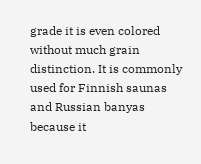grade it is even colored without much grain distinction. It is commonly used for Finnish saunas and Russian banyas because it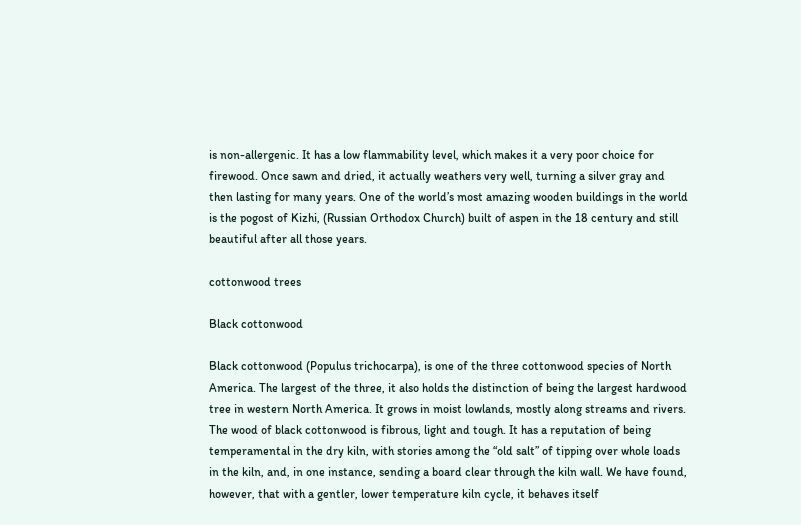is non-allergenic. It has a low flammability level, which makes it a very poor choice for firewood. Once sawn and dried, it actually weathers very well, turning a silver gray and then lasting for many years. One of the world’s most amazing wooden buildings in the world is the pogost of Kizhi, (Russian Orthodox Church) built of aspen in the 18 century and still beautiful after all those years.

cottonwood trees

Black cottonwood

Black cottonwood (Populus trichocarpa), is one of the three cottonwood species of North America. The largest of the three, it also holds the distinction of being the largest hardwood tree in western North America. It grows in moist lowlands, mostly along streams and rivers. The wood of black cottonwood is fibrous, light and tough. It has a reputation of being temperamental in the dry kiln, with stories among the “old salt” of tipping over whole loads in the kiln, and, in one instance, sending a board clear through the kiln wall. We have found, however, that with a gentler, lower temperature kiln cycle, it behaves itself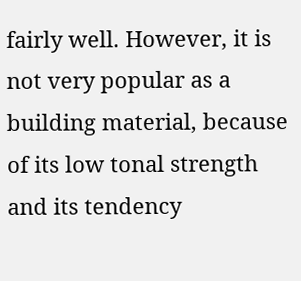fairly well. However, it is not very popular as a building material, because of its low tonal strength and its tendency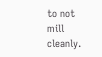to not mill cleanly.